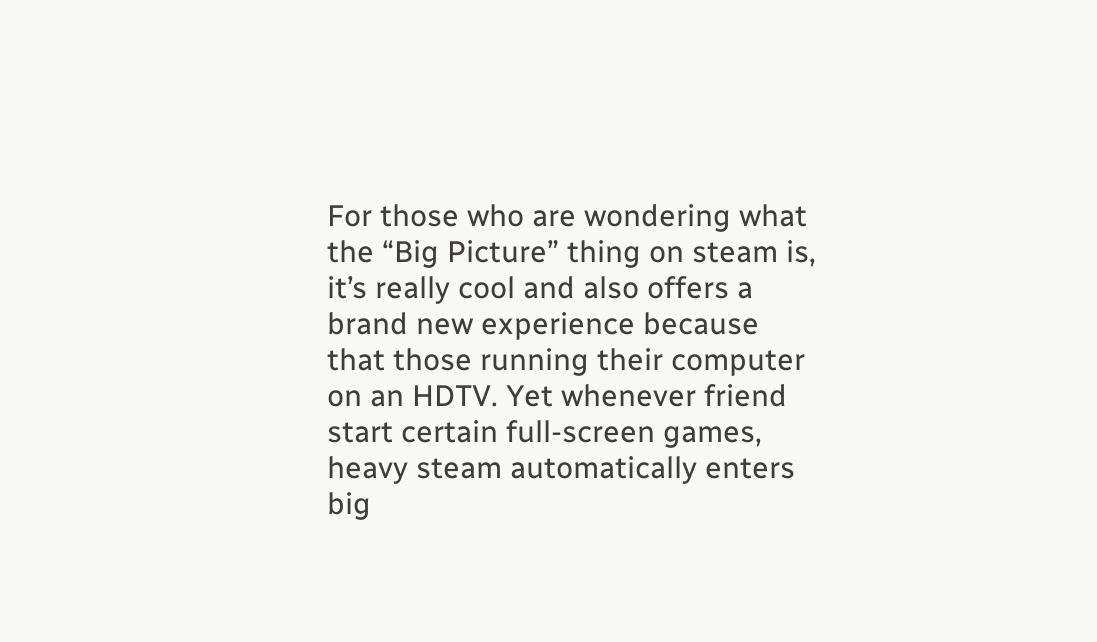For those who are wondering what the “Big Picture” thing on steam is, it’s really cool and also offers a brand new experience because that those running their computer on an HDTV. Yet whenever friend start certain full-screen games, heavy steam automatically enters big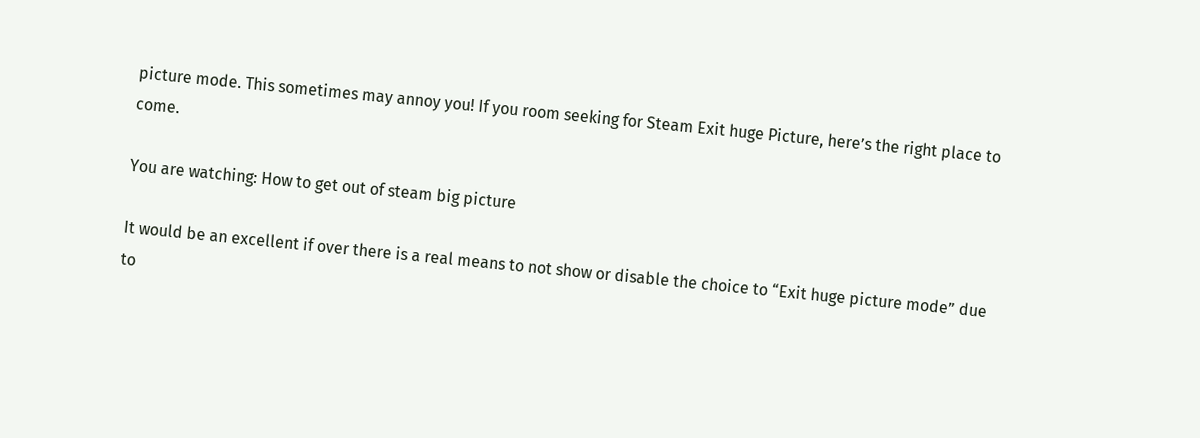picture mode. This sometimes may annoy you! If you room seeking for Steam Exit huge Picture, here’s the right place to come.

You are watching: How to get out of steam big picture

It would be an excellent if over there is a real means to not show or disable the choice to “Exit huge picture mode” due to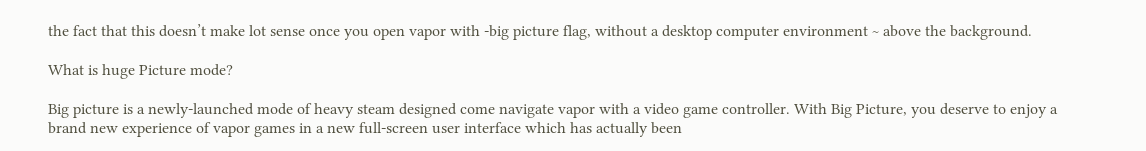the fact that this doesn’t make lot sense once you open vapor with -big picture flag, without a desktop computer environment ~ above the background.

What is huge Picture mode?

Big picture is a newly-launched mode of heavy steam designed come navigate vapor with a video game controller. With Big Picture, you deserve to enjoy a brand new experience of vapor games in a new full-screen user interface which has actually been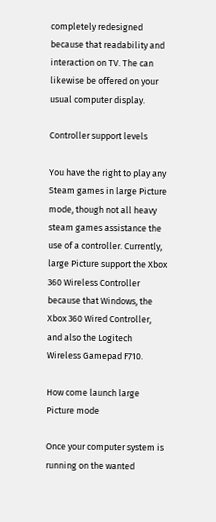completely redesigned because that readability and interaction on TV. The can likewise be offered on your usual computer display.

Controller support levels

You have the right to play any Steam games in large Picture mode, though not all heavy steam games assistance the use of a controller. Currently, large Picture support the Xbox 360 Wireless Controller because that Windows, the Xbox 360 Wired Controller, and also the Logitech Wireless Gamepad F710.

How come launch large Picture mode

Once your computer system is running on the wanted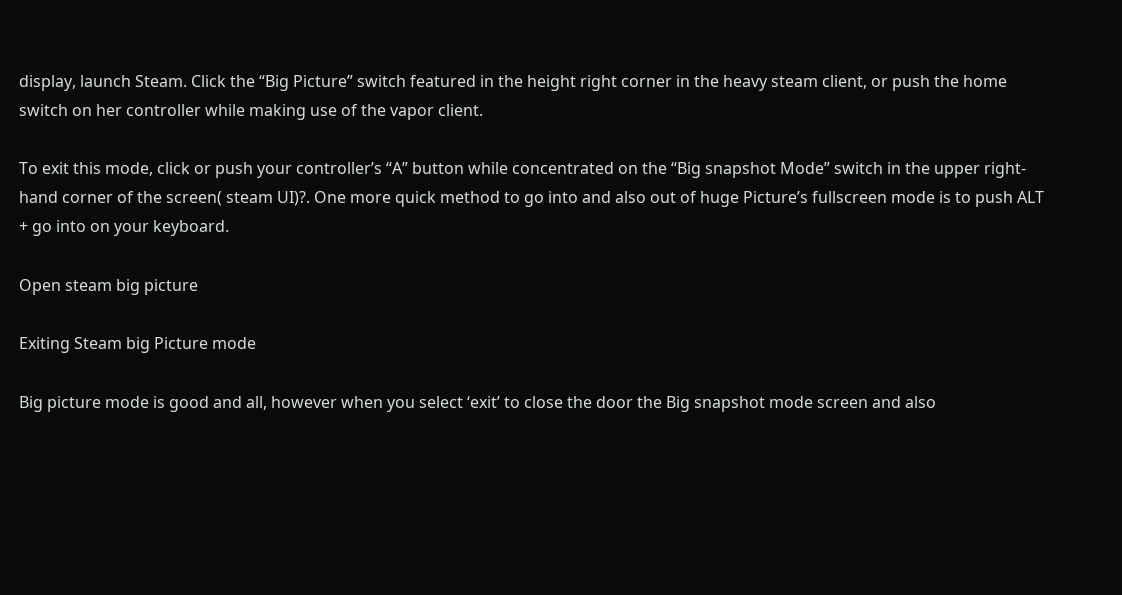display, launch Steam. Click the “Big Picture” switch featured in the height right corner in the heavy steam client, or push the home switch on her controller while making use of the vapor client.

To exit this mode, click or push your controller’s “A” button while concentrated on the “Big snapshot Mode” switch in the upper right-hand corner of the screen( steam UI)?. One more quick method to go into and also out of huge Picture’s fullscreen mode is to push ALT + go into on your keyboard.

Open steam big picture

Exiting Steam big Picture mode

Big picture mode is good and all, however when you select ‘exit’ to close the door the Big snapshot mode screen and also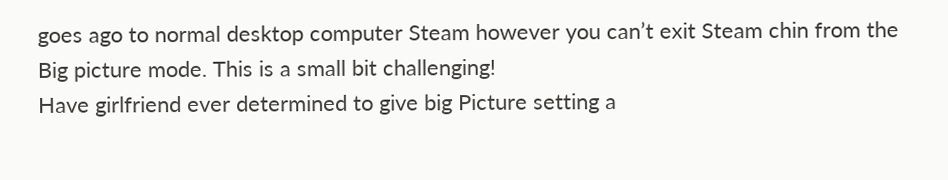goes ago to normal desktop computer Steam however you can’t exit Steam chin from the Big picture mode. This is a small bit challenging!
Have girlfriend ever determined to give big Picture setting a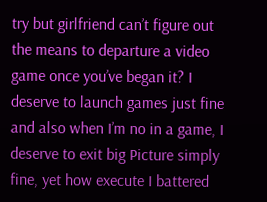try but girlfriend can’t figure out the means to departure a video game once you’ve began it? I deserve to launch games just fine and also when I’m no in a game, I deserve to exit big Picture simply fine, yet how execute I battered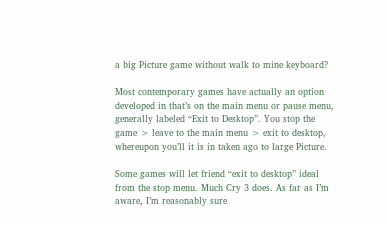a big Picture game without walk to mine keyboard?

Most contemporary games have actually an option developed in that’s on the main menu or pause menu, generally labeled “Exit to Desktop”. You stop the game > leave to the main menu > exit to desktop, whereupon you’ll it is in taken ago to large Picture.

Some games will let friend “exit to desktop” ideal from the stop menu. Much Cry 3 does. As far as I’m aware, I’m reasonably sure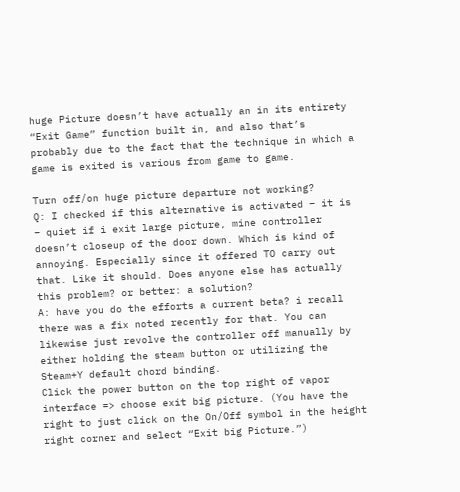huge Picture doesn’t have actually an in its entirety “Exit Game” function built in, and also that’s probably due to the fact that the technique in which a game is exited is various from game to game.

Turn off/on huge picture departure not working?
Q: I checked if this alternative is activated – it is – quiet if i exit large picture, mine controller doesn’t closeup of the door down. Which is kind of annoying. Especially since it offered TO carry out that. Like it should. Does anyone else has actually this problem? or better: a solution?
A: have you do the efforts a current beta? i recall there was a fix noted recently for that. You can likewise just revolve the controller off manually by either holding the steam button or utilizing the Steam+Y default chord binding.
Click the power button on the top right of vapor interface => choose exit big picture. (You have the right to just click on the On/Off symbol in the height right corner and select “Exit big Picture.”)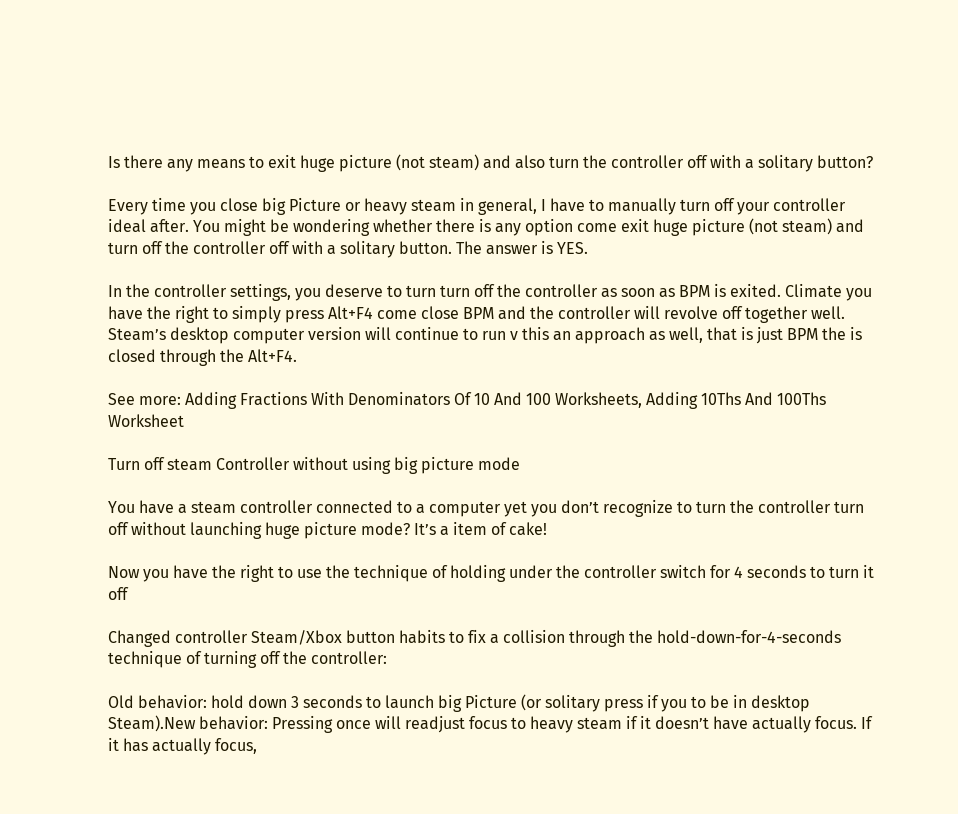Is there any means to exit huge picture (not steam) and also turn the controller off with a solitary button?

Every time you close big Picture or heavy steam in general, I have to manually turn off your controller ideal after. You might be wondering whether there is any option come exit huge picture (not steam) and turn off the controller off with a solitary button. The answer is YES.

In the controller settings, you deserve to turn turn off the controller as soon as BPM is exited. Climate you have the right to simply press Alt+F4 come close BPM and the controller will revolve off together well. Steam’s desktop computer version will continue to run v this an approach as well, that is just BPM the is closed through the Alt+F4.

See more: Adding Fractions With Denominators Of 10 And 100 Worksheets, Adding 10Ths And 100Ths Worksheet

Turn off steam Controller without using big picture mode

You have a steam controller connected to a computer yet you don’t recognize to turn the controller turn off without launching huge picture mode? It’s a item of cake!

Now you have the right to use the technique of holding under the controller switch for 4 seconds to turn it off

Changed controller Steam/Xbox button habits to fix a collision through the hold-down-for-4-seconds technique of turning off the controller:

Old behavior: hold down 3 seconds to launch big Picture (or solitary press if you to be in desktop Steam).New behavior: Pressing once will readjust focus to heavy steam if it doesn’t have actually focus. If it has actually focus,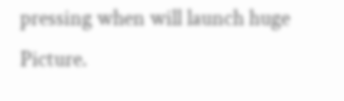pressing when will launch huge Picture.